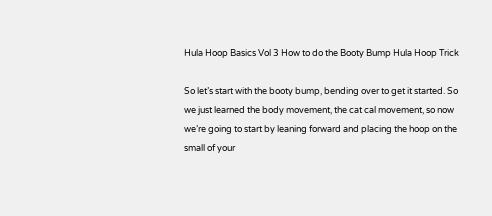Hula Hoop Basics Vol 3 How to do the Booty Bump Hula Hoop Trick

So let’s start with the booty bump, bending over to get it started. So we just learned the body movement, the cat cal movement, so now we’re going to start by leaning forward and placing the hoop on the small of your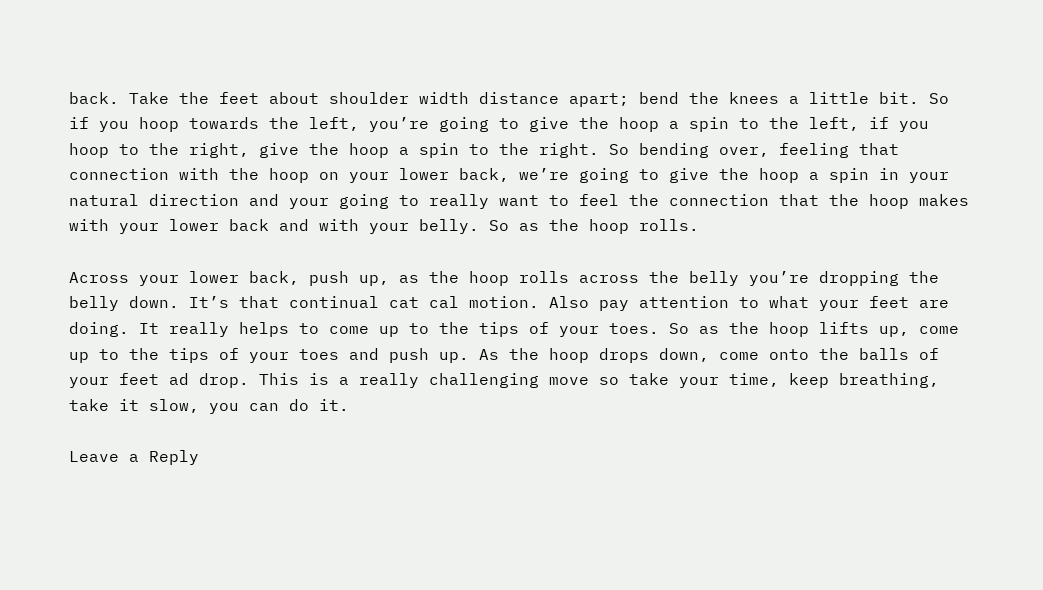back. Take the feet about shoulder width distance apart; bend the knees a little bit. So if you hoop towards the left, you’re going to give the hoop a spin to the left, if you hoop to the right, give the hoop a spin to the right. So bending over, feeling that connection with the hoop on your lower back, we’re going to give the hoop a spin in your natural direction and your going to really want to feel the connection that the hoop makes with your lower back and with your belly. So as the hoop rolls.

Across your lower back, push up, as the hoop rolls across the belly you’re dropping the belly down. It’s that continual cat cal motion. Also pay attention to what your feet are doing. It really helps to come up to the tips of your toes. So as the hoop lifts up, come up to the tips of your toes and push up. As the hoop drops down, come onto the balls of your feet ad drop. This is a really challenging move so take your time, keep breathing, take it slow, you can do it.

Leave a Reply